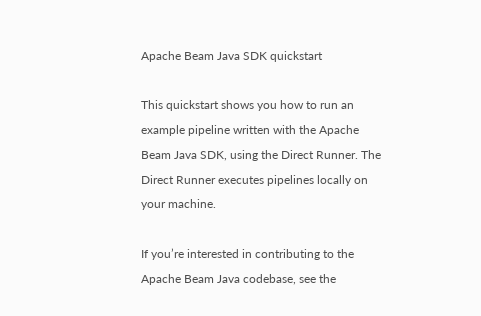Apache Beam Java SDK quickstart

This quickstart shows you how to run an example pipeline written with the Apache Beam Java SDK, using the Direct Runner. The Direct Runner executes pipelines locally on your machine.

If you’re interested in contributing to the Apache Beam Java codebase, see the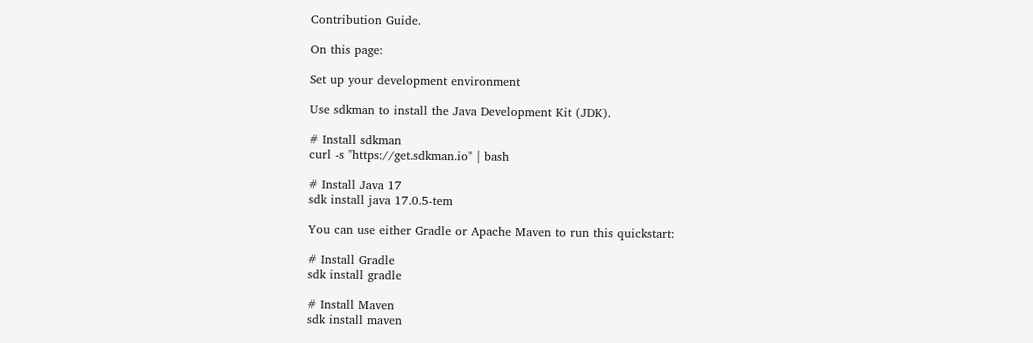Contribution Guide.

On this page:

Set up your development environment

Use sdkman to install the Java Development Kit (JDK).

# Install sdkman
curl -s "https://get.sdkman.io" | bash

# Install Java 17
sdk install java 17.0.5-tem

You can use either Gradle or Apache Maven to run this quickstart:

# Install Gradle
sdk install gradle

# Install Maven
sdk install maven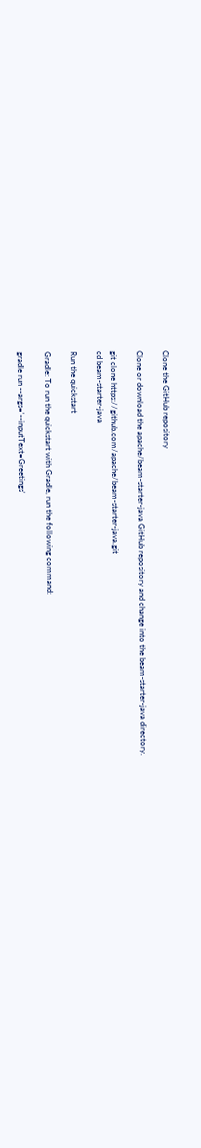Clone the GitHub repository

Clone or download the apache/beam-starter-java GitHub repository and change into the beam-starter-java directory.

git clone https://github.com/apache/beam-starter-java.git
cd beam-starter-java

Run the quickstart

Gradle: To run the quickstart with Gradle, run the following command:

gradle run --args='--inputText=Greetings'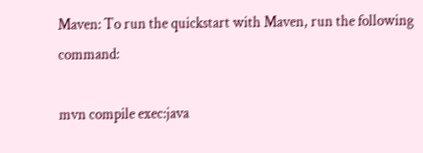Maven: To run the quickstart with Maven, run the following command:

mvn compile exec:java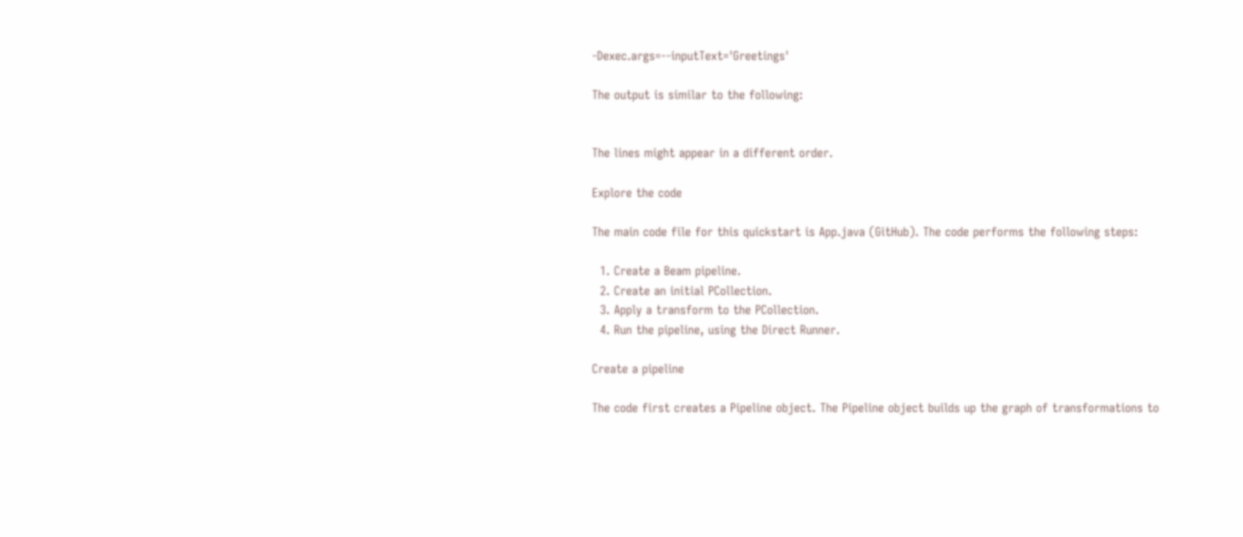-Dexec.args=--inputText='Greetings'

The output is similar to the following:


The lines might appear in a different order.

Explore the code

The main code file for this quickstart is App.java (GitHub). The code performs the following steps:

  1. Create a Beam pipeline.
  2. Create an initial PCollection.
  3. Apply a transform to the PCollection.
  4. Run the pipeline, using the Direct Runner.

Create a pipeline

The code first creates a Pipeline object. The Pipeline object builds up the graph of transformations to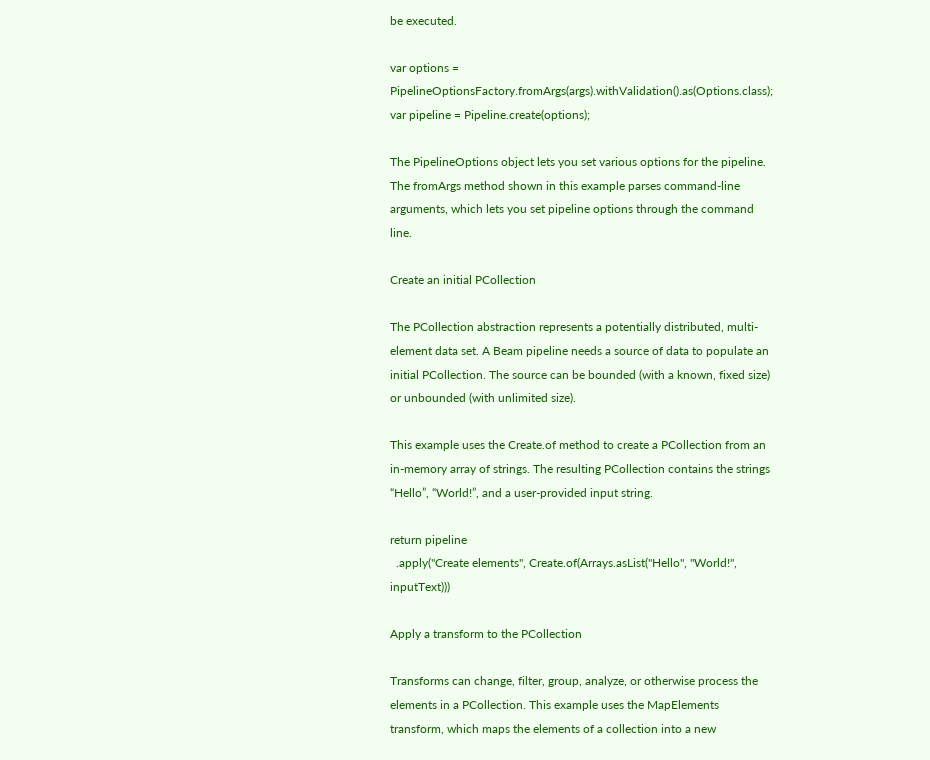be executed.

var options = PipelineOptionsFactory.fromArgs(args).withValidation().as(Options.class);
var pipeline = Pipeline.create(options);

The PipelineOptions object lets you set various options for the pipeline. The fromArgs method shown in this example parses command-line arguments, which lets you set pipeline options through the command line.

Create an initial PCollection

The PCollection abstraction represents a potentially distributed, multi-element data set. A Beam pipeline needs a source of data to populate an initial PCollection. The source can be bounded (with a known, fixed size) or unbounded (with unlimited size).

This example uses the Create.of method to create a PCollection from an in-memory array of strings. The resulting PCollection contains the strings “Hello”, “World!”, and a user-provided input string.

return pipeline
  .apply("Create elements", Create.of(Arrays.asList("Hello", "World!", inputText)))

Apply a transform to the PCollection

Transforms can change, filter, group, analyze, or otherwise process the elements in a PCollection. This example uses the MapElements transform, which maps the elements of a collection into a new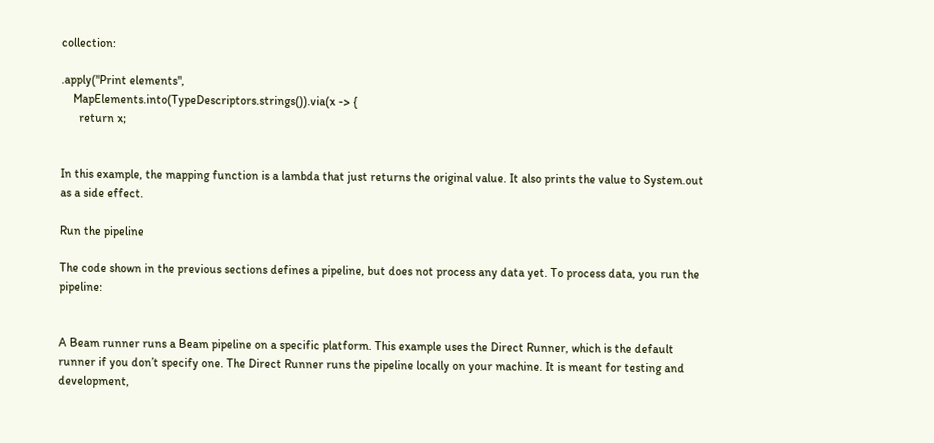collection:

.apply("Print elements",
    MapElements.into(TypeDescriptors.strings()).via(x -> {
      return x;


In this example, the mapping function is a lambda that just returns the original value. It also prints the value to System.out as a side effect.

Run the pipeline

The code shown in the previous sections defines a pipeline, but does not process any data yet. To process data, you run the pipeline:


A Beam runner runs a Beam pipeline on a specific platform. This example uses the Direct Runner, which is the default runner if you don’t specify one. The Direct Runner runs the pipeline locally on your machine. It is meant for testing and development,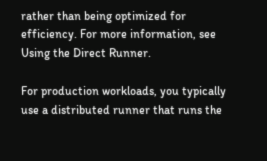rather than being optimized for efficiency. For more information, see Using the Direct Runner.

For production workloads, you typically use a distributed runner that runs the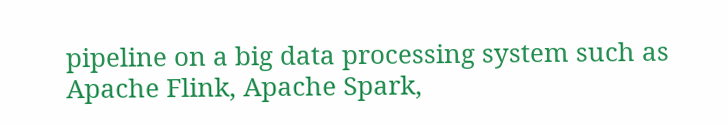pipeline on a big data processing system such as Apache Flink, Apache Spark,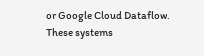or Google Cloud Dataflow. These systems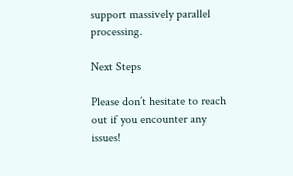support massively parallel processing.

Next Steps

Please don’t hesitate to reach out if you encounter any issues!